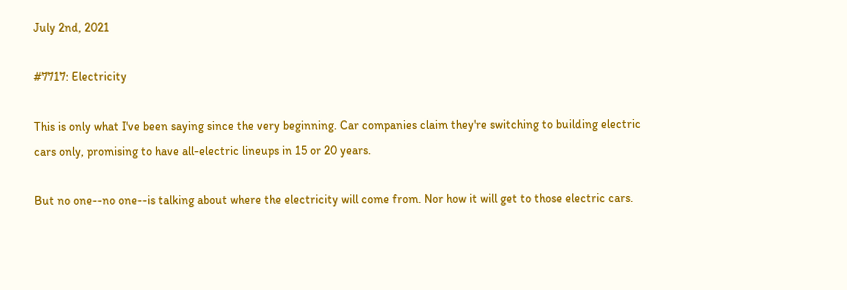July 2nd, 2021

#7717: Electricity

This is only what I've been saying since the very beginning. Car companies claim they're switching to building electric cars only, promising to have all-electric lineups in 15 or 20 years.

But no one--no one--is talking about where the electricity will come from. Nor how it will get to those electric cars.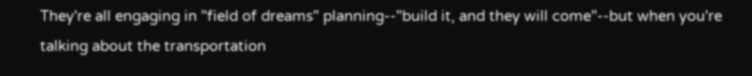They're all engaging in "field of dreams" planning--"build it, and they will come"--but when you're talking about the transportation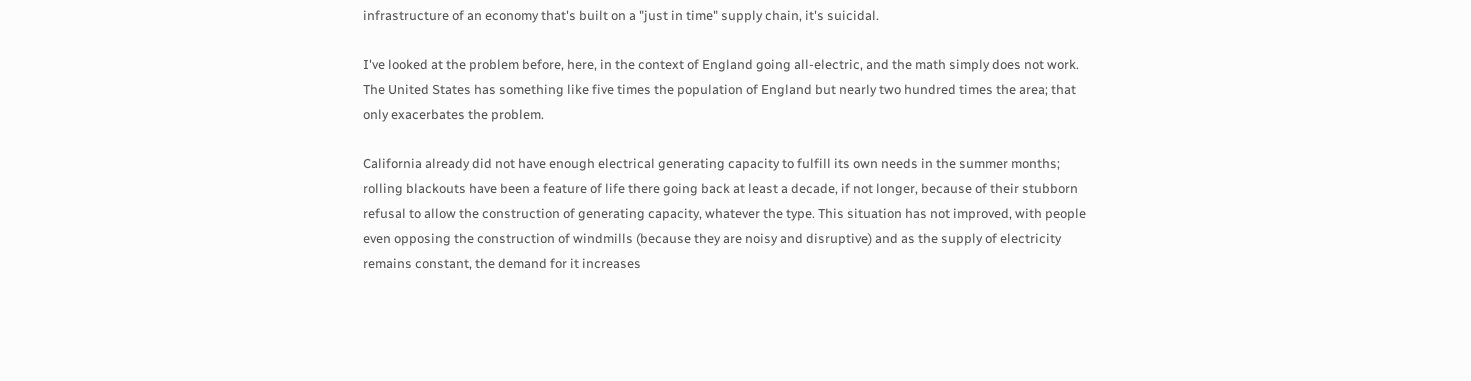infrastructure of an economy that's built on a "just in time" supply chain, it's suicidal.

I've looked at the problem before, here, in the context of England going all-electric, and the math simply does not work. The United States has something like five times the population of England but nearly two hundred times the area; that only exacerbates the problem.

California already did not have enough electrical generating capacity to fulfill its own needs in the summer months; rolling blackouts have been a feature of life there going back at least a decade, if not longer, because of their stubborn refusal to allow the construction of generating capacity, whatever the type. This situation has not improved, with people even opposing the construction of windmills (because they are noisy and disruptive) and as the supply of electricity remains constant, the demand for it increases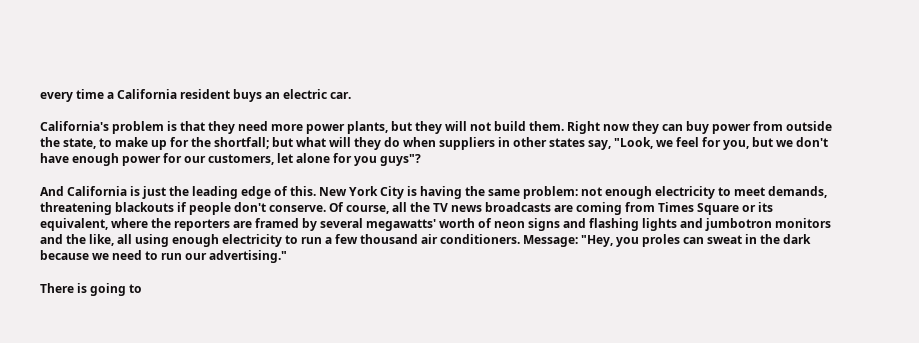every time a California resident buys an electric car.

California's problem is that they need more power plants, but they will not build them. Right now they can buy power from outside the state, to make up for the shortfall; but what will they do when suppliers in other states say, "Look, we feel for you, but we don't have enough power for our customers, let alone for you guys"?

And California is just the leading edge of this. New York City is having the same problem: not enough electricity to meet demands, threatening blackouts if people don't conserve. Of course, all the TV news broadcasts are coming from Times Square or its equivalent, where the reporters are framed by several megawatts' worth of neon signs and flashing lights and jumbotron monitors and the like, all using enough electricity to run a few thousand air conditioners. Message: "Hey, you proles can sweat in the dark because we need to run our advertising."

There is going to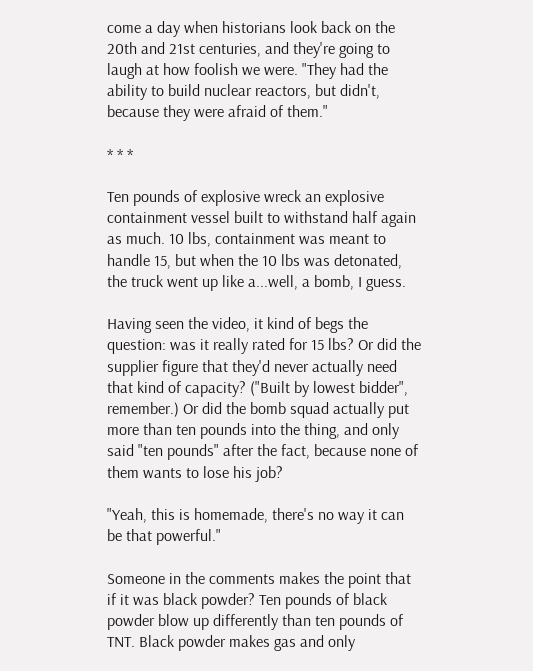come a day when historians look back on the 20th and 21st centuries, and they're going to laugh at how foolish we were. "They had the ability to build nuclear reactors, but didn't, because they were afraid of them."

* * *

Ten pounds of explosive wreck an explosive containment vessel built to withstand half again as much. 10 lbs, containment was meant to handle 15, but when the 10 lbs was detonated, the truck went up like a...well, a bomb, I guess.

Having seen the video, it kind of begs the question: was it really rated for 15 lbs? Or did the supplier figure that they'd never actually need that kind of capacity? ("Built by lowest bidder", remember.) Or did the bomb squad actually put more than ten pounds into the thing, and only said "ten pounds" after the fact, because none of them wants to lose his job?

"Yeah, this is homemade, there's no way it can be that powerful."

Someone in the comments makes the point that if it was black powder? Ten pounds of black powder blow up differently than ten pounds of TNT. Black powder makes gas and only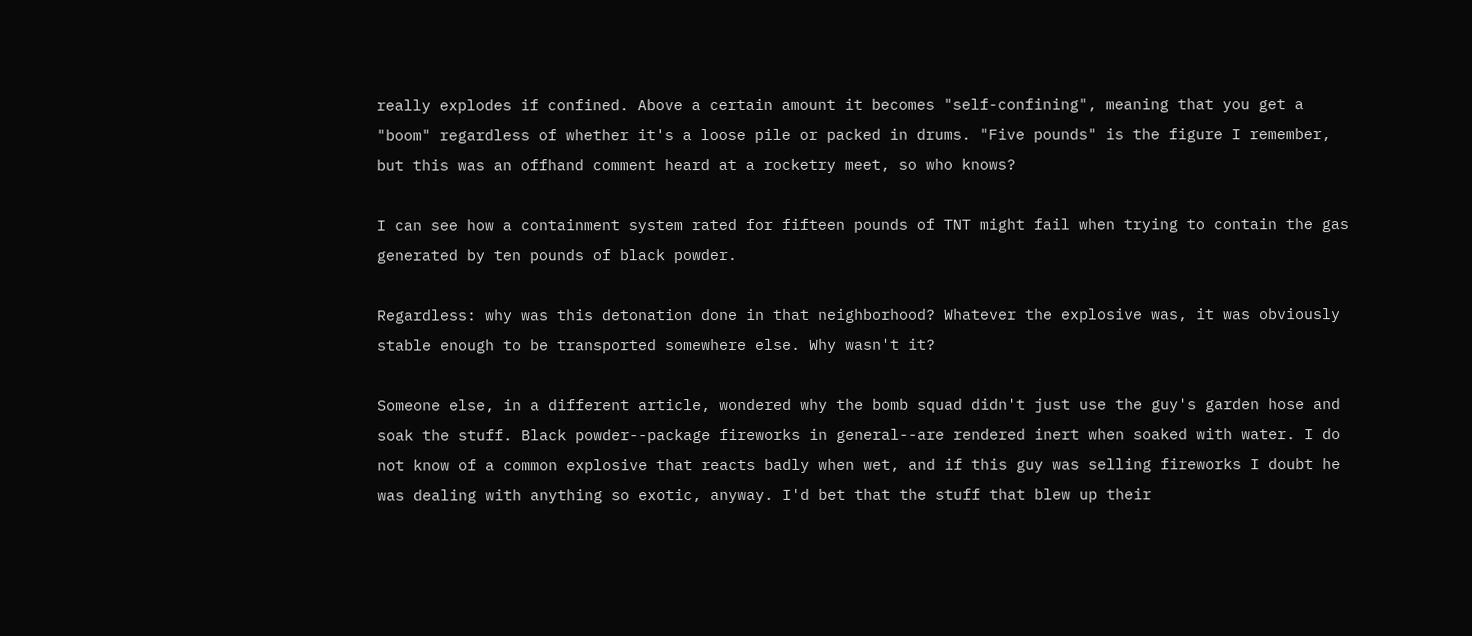really explodes if confined. Above a certain amount it becomes "self-confining", meaning that you get a "boom" regardless of whether it's a loose pile or packed in drums. "Five pounds" is the figure I remember, but this was an offhand comment heard at a rocketry meet, so who knows?

I can see how a containment system rated for fifteen pounds of TNT might fail when trying to contain the gas generated by ten pounds of black powder.

Regardless: why was this detonation done in that neighborhood? Whatever the explosive was, it was obviously stable enough to be transported somewhere else. Why wasn't it?

Someone else, in a different article, wondered why the bomb squad didn't just use the guy's garden hose and soak the stuff. Black powder--package fireworks in general--are rendered inert when soaked with water. I do not know of a common explosive that reacts badly when wet, and if this guy was selling fireworks I doubt he was dealing with anything so exotic, anyway. I'd bet that the stuff that blew up their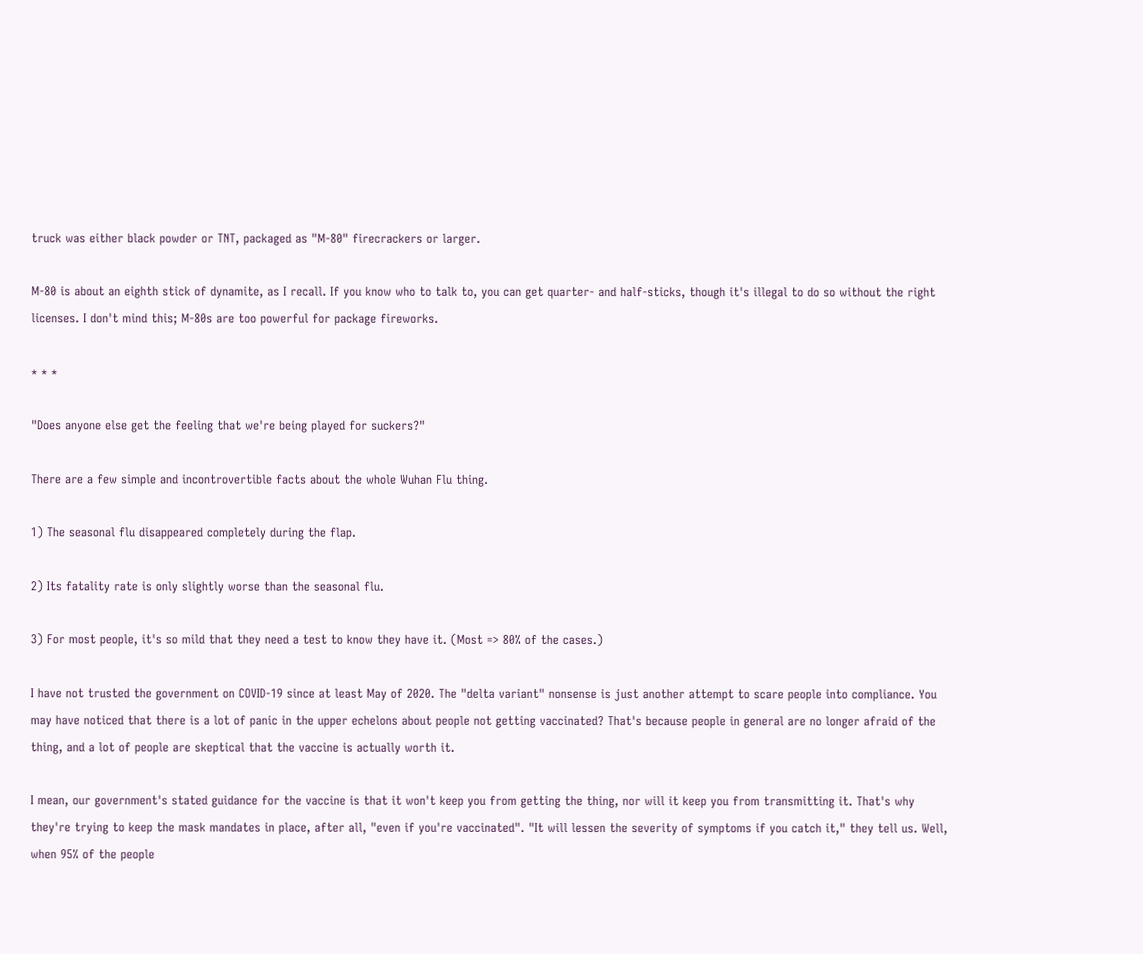truck was either black powder or TNT, packaged as "M-80" firecrackers or larger.

M-80 is about an eighth stick of dynamite, as I recall. If you know who to talk to, you can get quarter- and half-sticks, though it's illegal to do so without the right licenses. I don't mind this; M-80s are too powerful for package fireworks.

* * *

"Does anyone else get the feeling that we're being played for suckers?"

There are a few simple and incontrovertible facts about the whole Wuhan Flu thing.

1) The seasonal flu disappeared completely during the flap.

2) Its fatality rate is only slightly worse than the seasonal flu.

3) For most people, it's so mild that they need a test to know they have it. (Most => 80% of the cases.)

I have not trusted the government on COVID-19 since at least May of 2020. The "delta variant" nonsense is just another attempt to scare people into compliance. You may have noticed that there is a lot of panic in the upper echelons about people not getting vaccinated? That's because people in general are no longer afraid of the thing, and a lot of people are skeptical that the vaccine is actually worth it.

I mean, our government's stated guidance for the vaccine is that it won't keep you from getting the thing, nor will it keep you from transmitting it. That's why they're trying to keep the mask mandates in place, after all, "even if you're vaccinated". "It will lessen the severity of symptoms if you catch it," they tell us. Well, when 95% of the people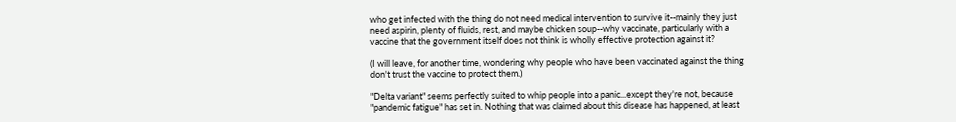who get infected with the thing do not need medical intervention to survive it--mainly they just need aspirin, plenty of fluids, rest, and maybe chicken soup--why vaccinate, particularly with a vaccine that the government itself does not think is wholly effective protection against it?

(I will leave, for another time, wondering why people who have been vaccinated against the thing don't trust the vaccine to protect them.)

"Delta variant" seems perfectly suited to whip people into a panic...except they're not, because "pandemic fatigue" has set in. Nothing that was claimed about this disease has happened, at least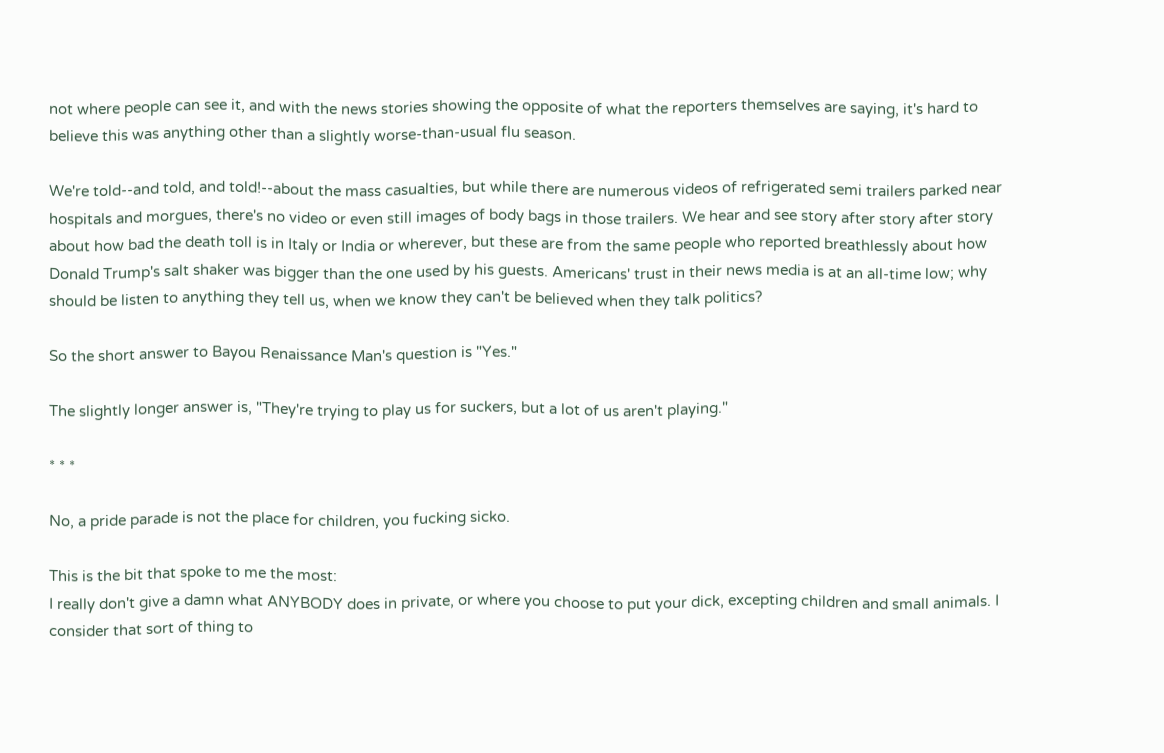not where people can see it, and with the news stories showing the opposite of what the reporters themselves are saying, it's hard to believe this was anything other than a slightly worse-than-usual flu season.

We're told--and told, and told!--about the mass casualties, but while there are numerous videos of refrigerated semi trailers parked near hospitals and morgues, there's no video or even still images of body bags in those trailers. We hear and see story after story after story about how bad the death toll is in Italy or India or wherever, but these are from the same people who reported breathlessly about how Donald Trump's salt shaker was bigger than the one used by his guests. Americans' trust in their news media is at an all-time low; why should be listen to anything they tell us, when we know they can't be believed when they talk politics?

So the short answer to Bayou Renaissance Man's question is "Yes."

The slightly longer answer is, "They're trying to play us for suckers, but a lot of us aren't playing."

* * *

No, a pride parade is not the place for children, you fucking sicko.

This is the bit that spoke to me the most:
I really don't give a damn what ANYBODY does in private, or where you choose to put your dick, excepting children and small animals. I consider that sort of thing to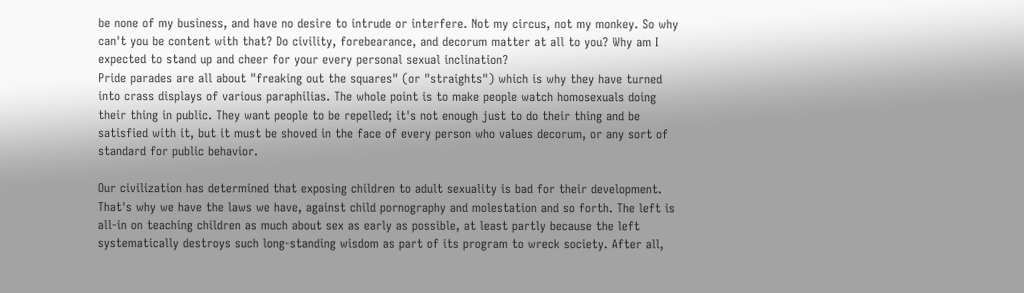be none of my business, and have no desire to intrude or interfere. Not my circus, not my monkey. So why can't you be content with that? Do civility, forebearance, and decorum matter at all to you? Why am I expected to stand up and cheer for your every personal sexual inclination?
Pride parades are all about "freaking out the squares" (or "straights") which is why they have turned into crass displays of various paraphilias. The whole point is to make people watch homosexuals doing their thing in public. They want people to be repelled; it's not enough just to do their thing and be satisfied with it, but it must be shoved in the face of every person who values decorum, or any sort of standard for public behavior.

Our civilization has determined that exposing children to adult sexuality is bad for their development. That's why we have the laws we have, against child pornography and molestation and so forth. The left is all-in on teaching children as much about sex as early as possible, at least partly because the left systematically destroys such long-standing wisdom as part of its program to wreck society. After all,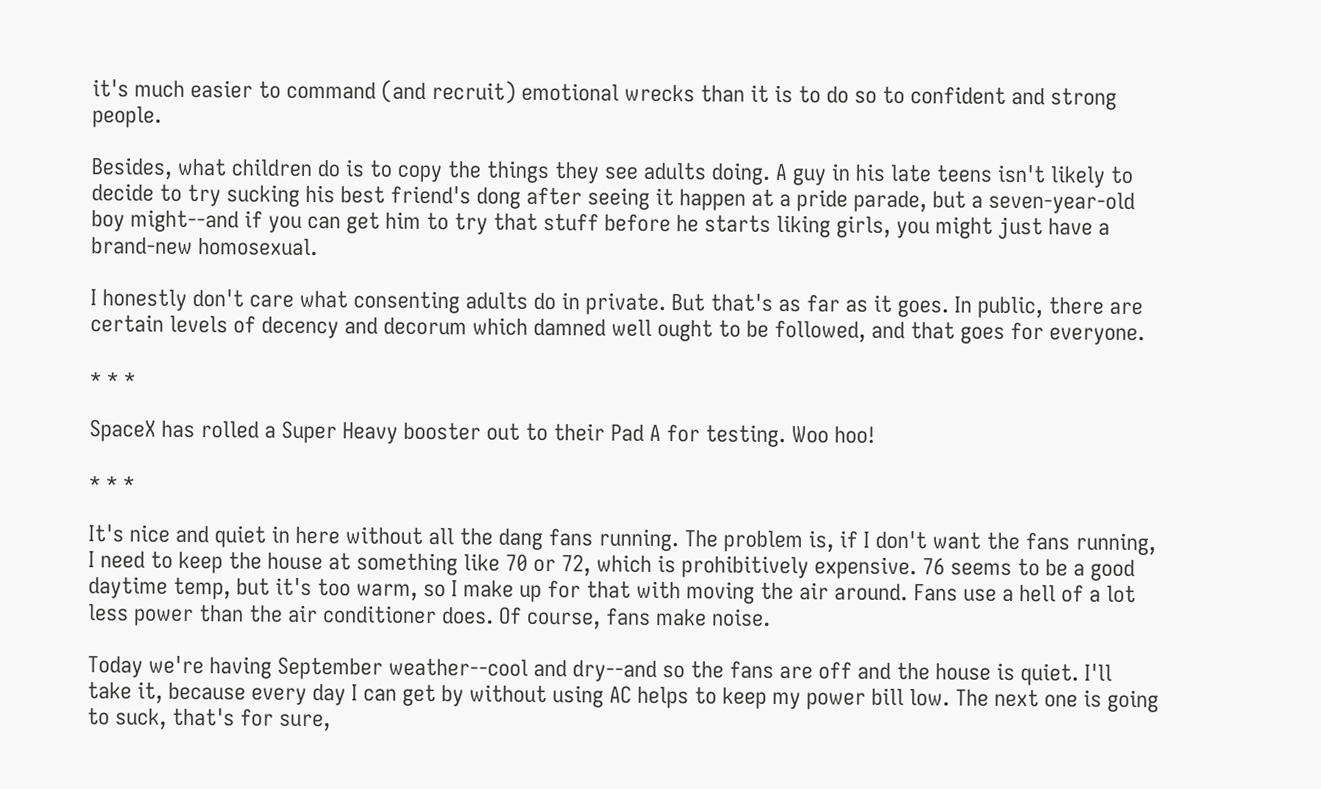it's much easier to command (and recruit) emotional wrecks than it is to do so to confident and strong people.

Besides, what children do is to copy the things they see adults doing. A guy in his late teens isn't likely to decide to try sucking his best friend's dong after seeing it happen at a pride parade, but a seven-year-old boy might--and if you can get him to try that stuff before he starts liking girls, you might just have a brand-new homosexual.

I honestly don't care what consenting adults do in private. But that's as far as it goes. In public, there are certain levels of decency and decorum which damned well ought to be followed, and that goes for everyone.

* * *

SpaceX has rolled a Super Heavy booster out to their Pad A for testing. Woo hoo!

* * *

It's nice and quiet in here without all the dang fans running. The problem is, if I don't want the fans running, I need to keep the house at something like 70 or 72, which is prohibitively expensive. 76 seems to be a good daytime temp, but it's too warm, so I make up for that with moving the air around. Fans use a hell of a lot less power than the air conditioner does. Of course, fans make noise.

Today we're having September weather--cool and dry--and so the fans are off and the house is quiet. I'll take it, because every day I can get by without using AC helps to keep my power bill low. The next one is going to suck, that's for sure,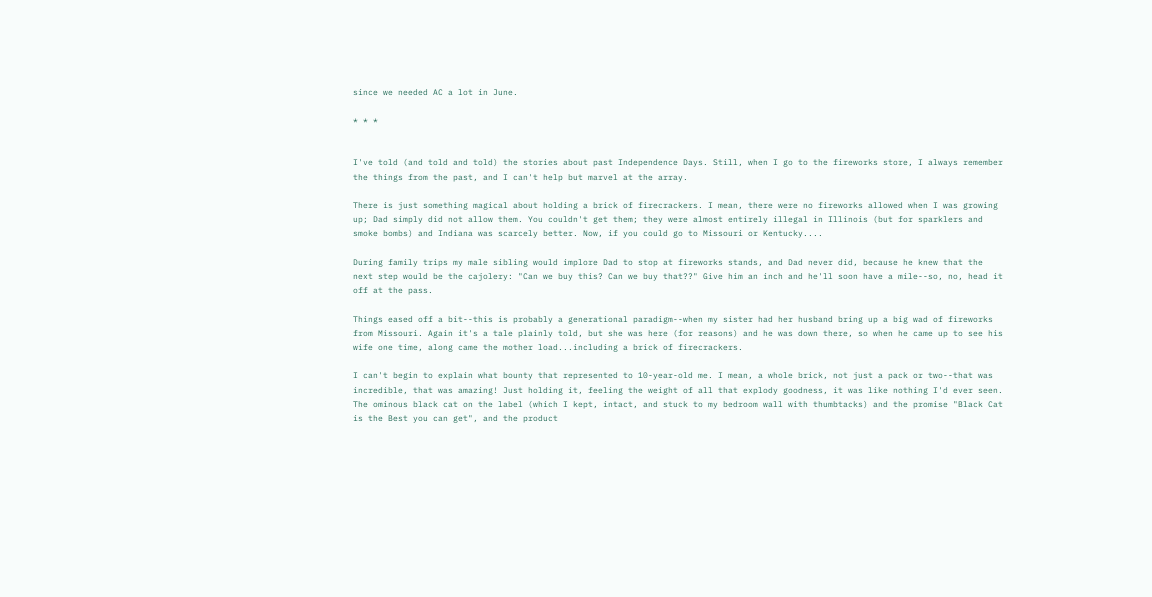since we needed AC a lot in June.

* * *


I've told (and told and told) the stories about past Independence Days. Still, when I go to the fireworks store, I always remember the things from the past, and I can't help but marvel at the array.

There is just something magical about holding a brick of firecrackers. I mean, there were no fireworks allowed when I was growing up; Dad simply did not allow them. You couldn't get them; they were almost entirely illegal in Illinois (but for sparklers and smoke bombs) and Indiana was scarcely better. Now, if you could go to Missouri or Kentucky....

During family trips my male sibling would implore Dad to stop at fireworks stands, and Dad never did, because he knew that the next step would be the cajolery: "Can we buy this? Can we buy that??" Give him an inch and he'll soon have a mile--so, no, head it off at the pass.

Things eased off a bit--this is probably a generational paradigm--when my sister had her husband bring up a big wad of fireworks from Missouri. Again it's a tale plainly told, but she was here (for reasons) and he was down there, so when he came up to see his wife one time, along came the mother load...including a brick of firecrackers.

I can't begin to explain what bounty that represented to 10-year-old me. I mean, a whole brick, not just a pack or two--that was incredible, that was amazing! Just holding it, feeling the weight of all that explody goodness, it was like nothing I'd ever seen. The ominous black cat on the label (which I kept, intact, and stuck to my bedroom wall with thumbtacks) and the promise "Black Cat is the Best you can get", and the product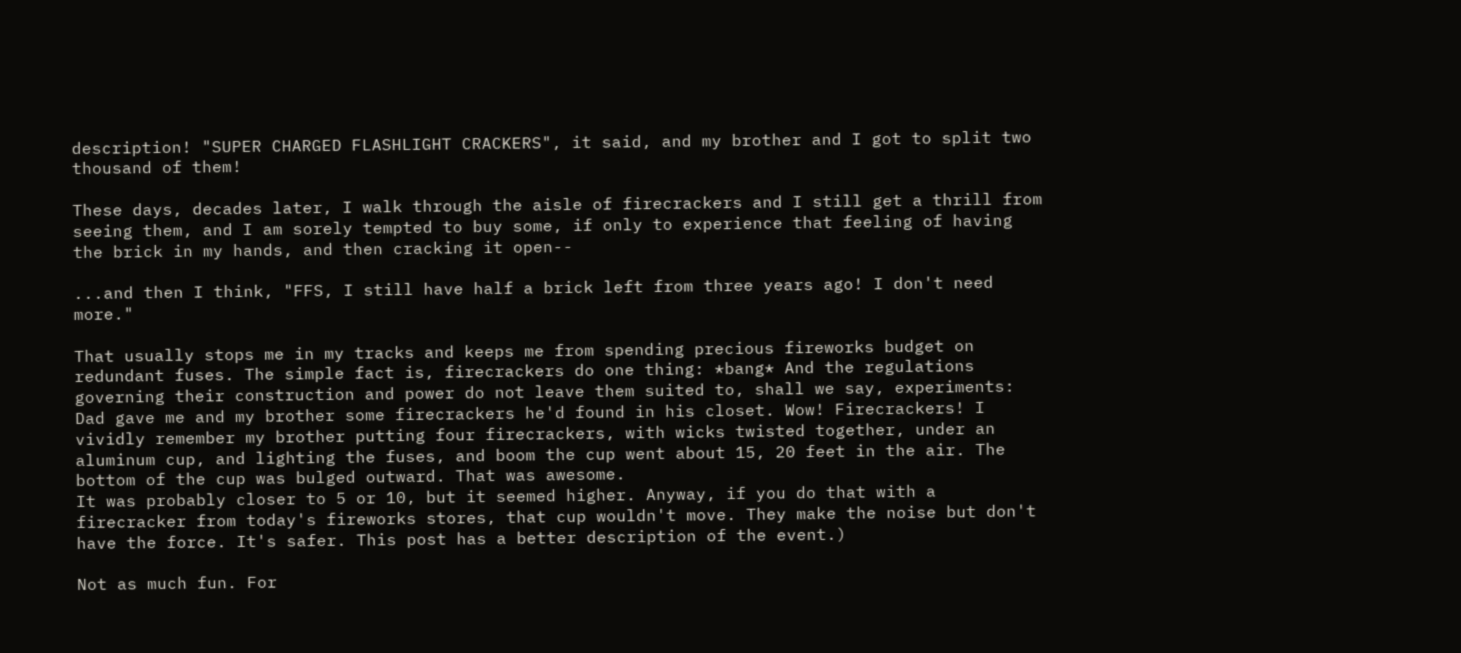description! "SUPER CHARGED FLASHLIGHT CRACKERS", it said, and my brother and I got to split two thousand of them!

These days, decades later, I walk through the aisle of firecrackers and I still get a thrill from seeing them, and I am sorely tempted to buy some, if only to experience that feeling of having the brick in my hands, and then cracking it open--

...and then I think, "FFS, I still have half a brick left from three years ago! I don't need more."

That usually stops me in my tracks and keeps me from spending precious fireworks budget on redundant fuses. The simple fact is, firecrackers do one thing: *bang* And the regulations governing their construction and power do not leave them suited to, shall we say, experiments:
Dad gave me and my brother some firecrackers he'd found in his closet. Wow! Firecrackers! I vividly remember my brother putting four firecrackers, with wicks twisted together, under an aluminum cup, and lighting the fuses, and boom the cup went about 15, 20 feet in the air. The bottom of the cup was bulged outward. That was awesome.
It was probably closer to 5 or 10, but it seemed higher. Anyway, if you do that with a firecracker from today's fireworks stores, that cup wouldn't move. They make the noise but don't have the force. It's safer. This post has a better description of the event.)

Not as much fun. For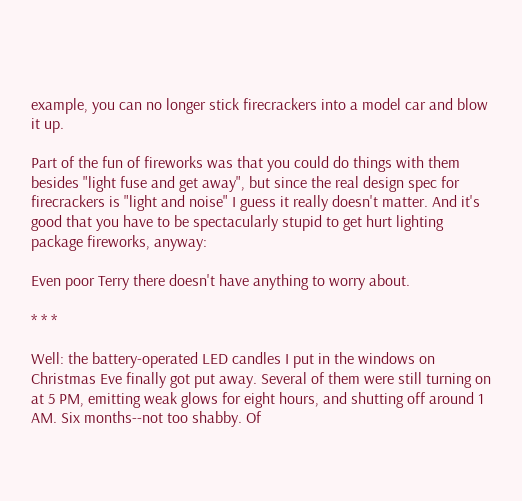example, you can no longer stick firecrackers into a model car and blow it up.

Part of the fun of fireworks was that you could do things with them besides "light fuse and get away", but since the real design spec for firecrackers is "light and noise" I guess it really doesn't matter. And it's good that you have to be spectacularly stupid to get hurt lighting package fireworks, anyway:

Even poor Terry there doesn't have anything to worry about.

* * *

Well: the battery-operated LED candles I put in the windows on Christmas Eve finally got put away. Several of them were still turning on at 5 PM, emitting weak glows for eight hours, and shutting off around 1 AM. Six months--not too shabby. Of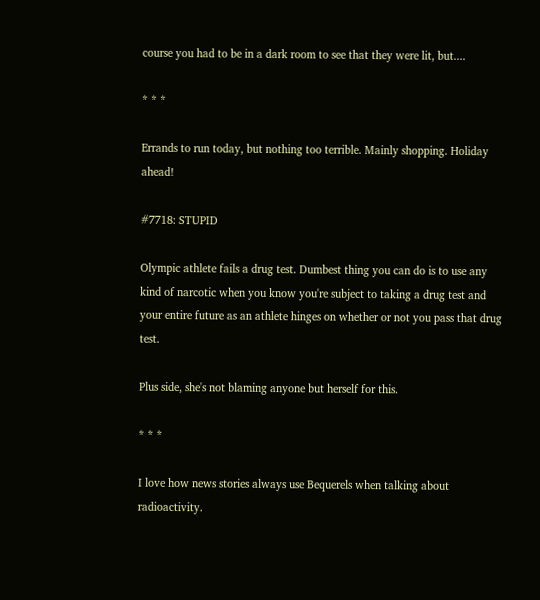course you had to be in a dark room to see that they were lit, but....

* * *

Errands to run today, but nothing too terrible. Mainly shopping. Holiday ahead!

#7718: STUPID

Olympic athlete fails a drug test. Dumbest thing you can do is to use any kind of narcotic when you know you're subject to taking a drug test and your entire future as an athlete hinges on whether or not you pass that drug test.

Plus side, she's not blaming anyone but herself for this.

* * *

I love how news stories always use Bequerels when talking about radioactivity.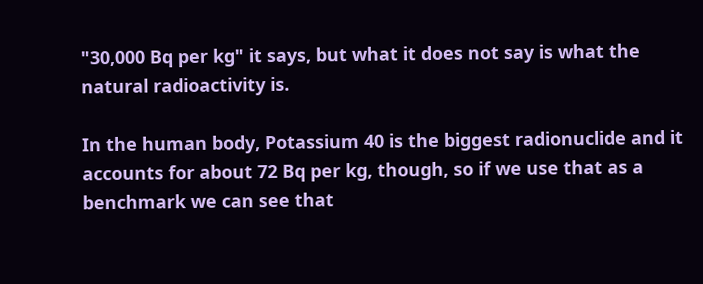"30,000 Bq per kg" it says, but what it does not say is what the natural radioactivity is.

In the human body, Potassium 40 is the biggest radionuclide and it accounts for about 72 Bq per kg, though, so if we use that as a benchmark we can see that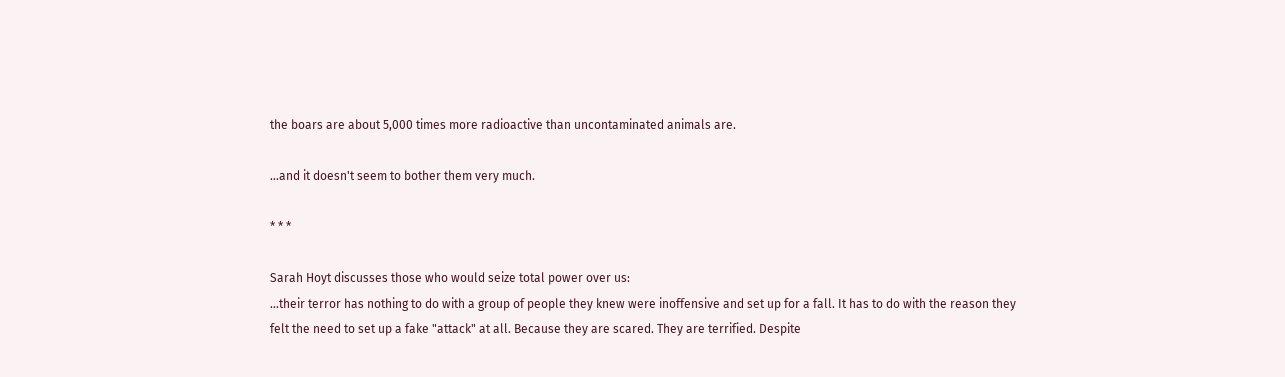the boars are about 5,000 times more radioactive than uncontaminated animals are.

...and it doesn't seem to bother them very much.

* * *

Sarah Hoyt discusses those who would seize total power over us:
...their terror has nothing to do with a group of people they knew were inoffensive and set up for a fall. It has to do with the reason they felt the need to set up a fake "attack" at all. Because they are scared. They are terrified. Despite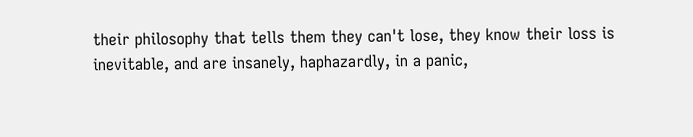their philosophy that tells them they can't lose, they know their loss is inevitable, and are insanely, haphazardly, in a panic,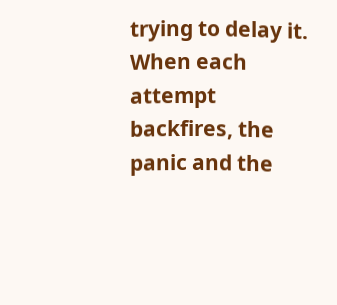trying to delay it. When each attempt backfires, the panic and the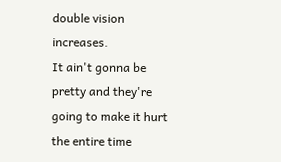double vision increases.
It ain't gonna be pretty and they're going to make it hurt the entire time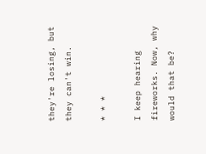they're losing, but they can't win.

* * *

I keep hearing fireworks. Now, why would that be?